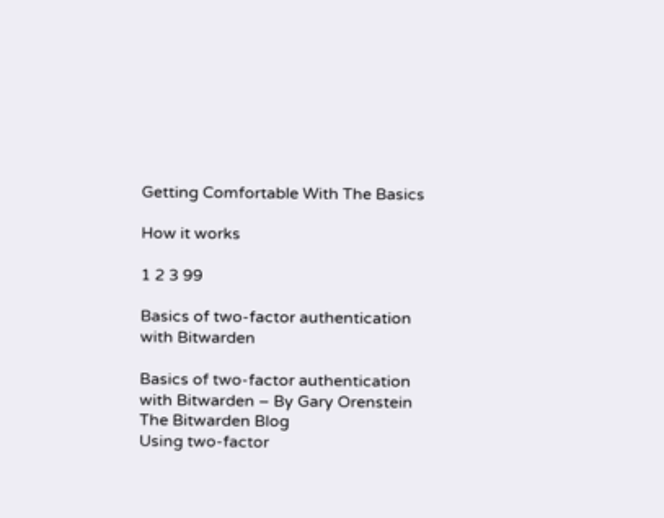Getting Comfortable With The Basics

How it works

1 2 3 99

Basics of two-factor authentication with Bitwarden

Basics of two-factor authentication with Bitwarden – By Gary Orenstein The Bitwarden Blog
Using two-factor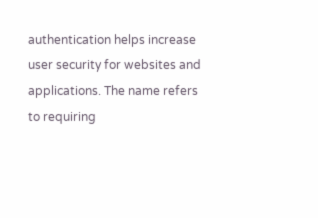authentication helps increase user security for websites and applications. The name refers to requiring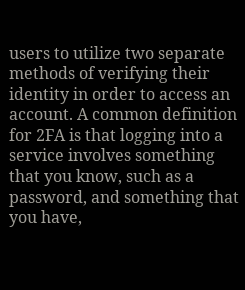users to utilize two separate methods of verifying their identity in order to access an account. A common definition for 2FA is that logging into a service involves something that you know, such as a password, and something that you have,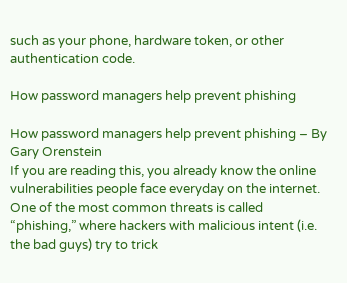such as your phone, hardware token, or other authentication code.

How password managers help prevent phishing

How password managers help prevent phishing – By Gary Orenstein
If you are reading this, you already know the online vulnerabilities people face everyday on the internet. One of the most common threats is called “phishing,” where hackers with malicious intent (i.e. the bad guys) try to trick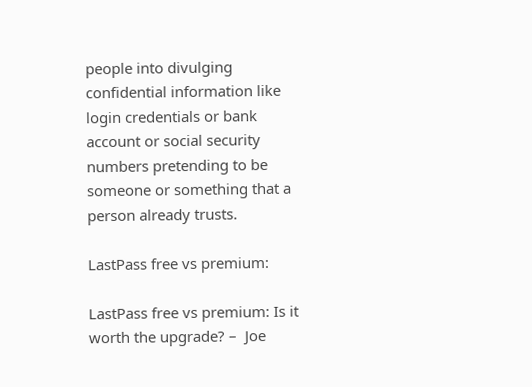people into divulging confidential information like login credentials or bank account or social security numbers pretending to be someone or something that a person already trusts.

LastPass free vs premium:

LastPass free vs premium: Is it worth the upgrade? –  Joe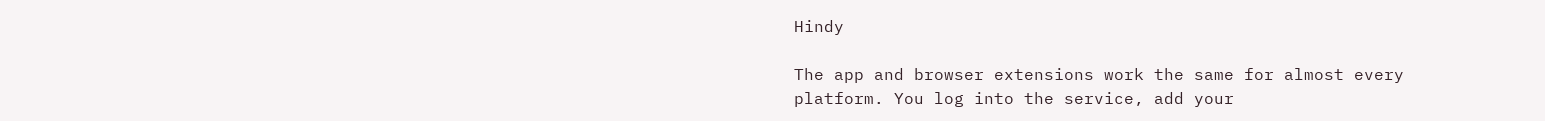Hindy

The app and browser extensions work the same for almost every platform. You log into the service, add your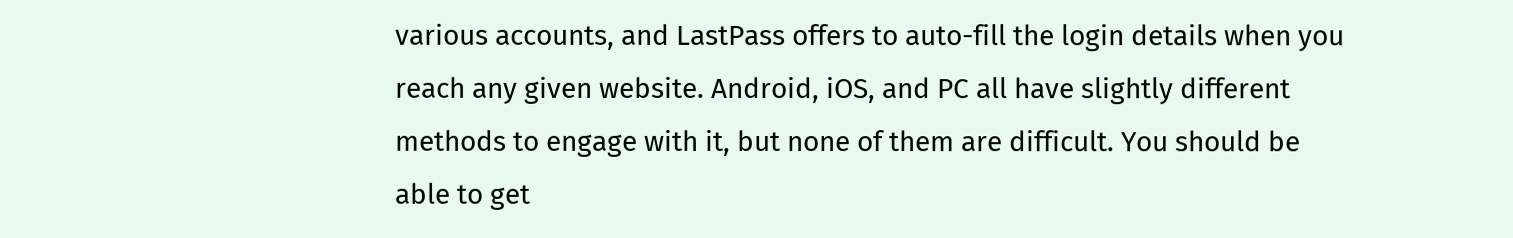various accounts, and LastPass offers to auto-fill the login details when you reach any given website. Android, iOS, and PC all have slightly different methods to engage with it, but none of them are difficult. You should be able to get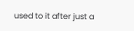used to it after just a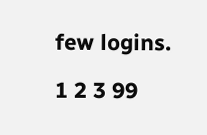few logins.

1 2 3 99